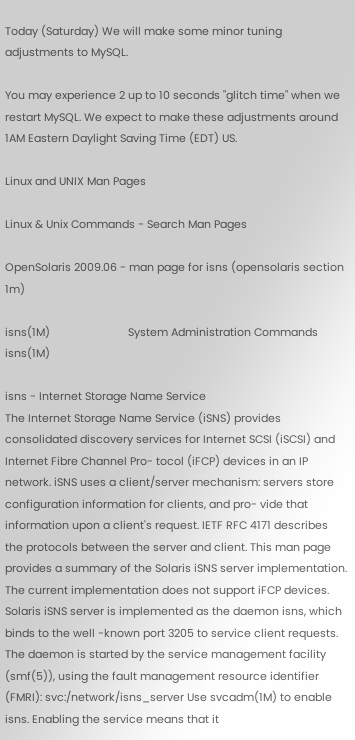Today (Saturday) We will make some minor tuning adjustments to MySQL.

You may experience 2 up to 10 seconds "glitch time" when we restart MySQL. We expect to make these adjustments around 1AM Eastern Daylight Saving Time (EDT) US.

Linux and UNIX Man Pages

Linux & Unix Commands - Search Man Pages

OpenSolaris 2009.06 - man page for isns (opensolaris section 1m)

isns(1M)                          System Administration Commands                          isns(1M)

isns - Internet Storage Name Service
The Internet Storage Name Service (iSNS) provides consolidated discovery services for Internet SCSI (iSCSI) and Internet Fibre Channel Pro- tocol (iFCP) devices in an IP network. iSNS uses a client/server mechanism: servers store configuration information for clients, and pro- vide that information upon a client's request. IETF RFC 4171 describes the protocols between the server and client. This man page provides a summary of the Solaris iSNS server implementation. The current implementation does not support iFCP devices. Solaris iSNS server is implemented as the daemon isns, which binds to the well -known port 3205 to service client requests. The daemon is started by the service management facility (smf(5)), using the fault management resource identifier (FMRI): svc:/network/isns_server Use svcadm(1M) to enable isns. Enabling the service means that it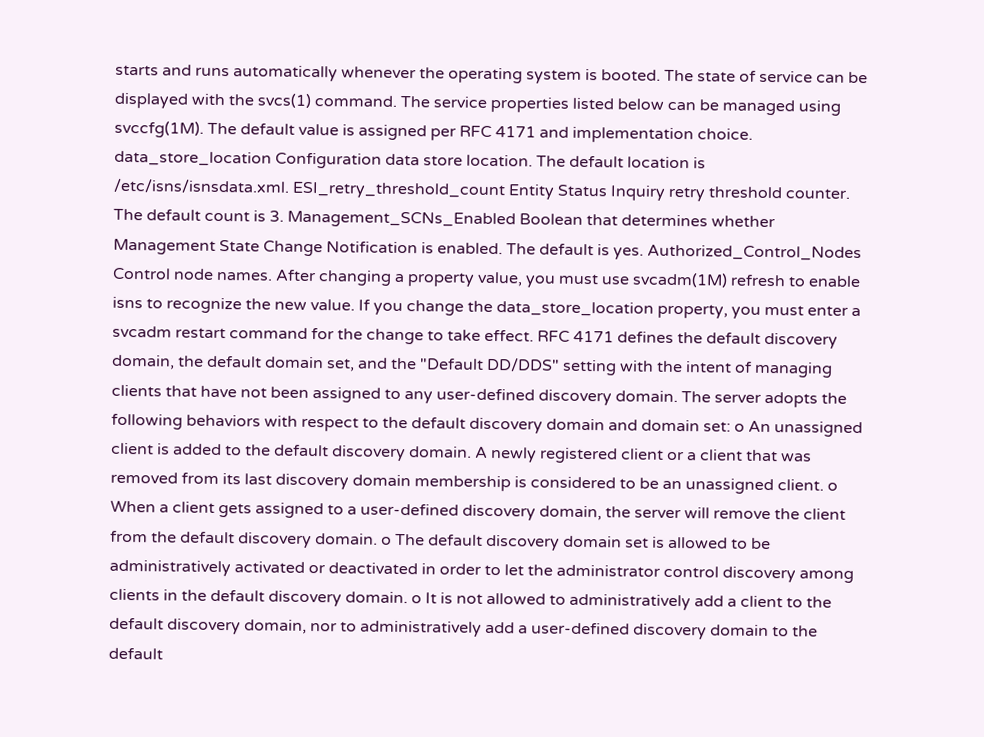starts and runs automatically whenever the operating system is booted. The state of service can be displayed with the svcs(1) command. The service properties listed below can be managed using svccfg(1M). The default value is assigned per RFC 4171 and implementation choice. data_store_location Configuration data store location. The default location is /etc/isns/isnsdata.xml. ESI_retry_threshold_count Entity Status Inquiry retry threshold counter. The default count is 3. Management_SCNs_Enabled Boolean that determines whether Management State Change Notification is enabled. The default is yes. Authorized_Control_Nodes Control node names. After changing a property value, you must use svcadm(1M) refresh to enable isns to recognize the new value. If you change the data_store_location property, you must enter a svcadm restart command for the change to take effect. RFC 4171 defines the default discovery domain, the default domain set, and the "Default DD/DDS" setting with the intent of managing clients that have not been assigned to any user-defined discovery domain. The server adopts the following behaviors with respect to the default discovery domain and domain set: o An unassigned client is added to the default discovery domain. A newly registered client or a client that was removed from its last discovery domain membership is considered to be an unassigned client. o When a client gets assigned to a user-defined discovery domain, the server will remove the client from the default discovery domain. o The default discovery domain set is allowed to be administratively activated or deactivated in order to let the administrator control discovery among clients in the default discovery domain. o It is not allowed to administratively add a client to the default discovery domain, nor to administratively add a user-defined discovery domain to the default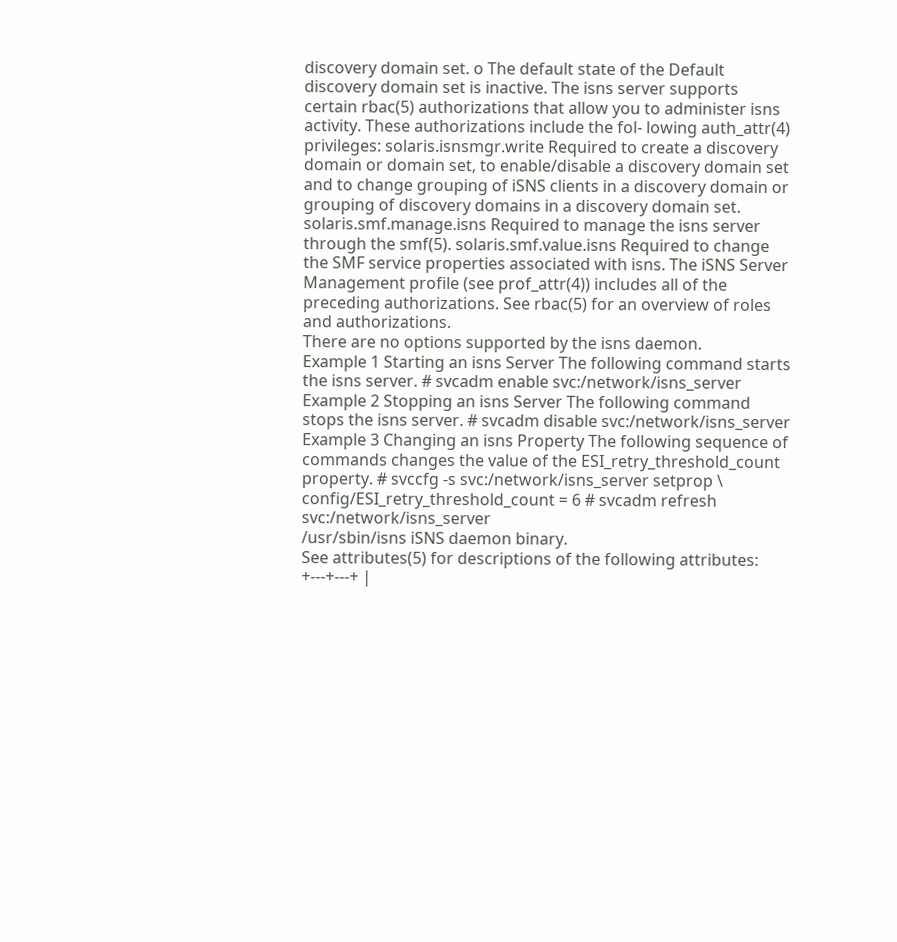discovery domain set. o The default state of the Default discovery domain set is inactive. The isns server supports certain rbac(5) authorizations that allow you to administer isns activity. These authorizations include the fol- lowing auth_attr(4) privileges: solaris.isnsmgr.write Required to create a discovery domain or domain set, to enable/disable a discovery domain set and to change grouping of iSNS clients in a discovery domain or grouping of discovery domains in a discovery domain set. solaris.smf.manage.isns Required to manage the isns server through the smf(5). solaris.smf.value.isns Required to change the SMF service properties associated with isns. The iSNS Server Management profile (see prof_attr(4)) includes all of the preceding authorizations. See rbac(5) for an overview of roles and authorizations.
There are no options supported by the isns daemon.
Example 1 Starting an isns Server The following command starts the isns server. # svcadm enable svc:/network/isns_server Example 2 Stopping an isns Server The following command stops the isns server. # svcadm disable svc:/network/isns_server Example 3 Changing an isns Property The following sequence of commands changes the value of the ESI_retry_threshold_count property. # svccfg -s svc:/network/isns_server setprop \ config/ESI_retry_threshold_count = 6 # svcadm refresh svc:/network/isns_server
/usr/sbin/isns iSNS daemon binary.
See attributes(5) for descriptions of the following attributes: +---+---+ |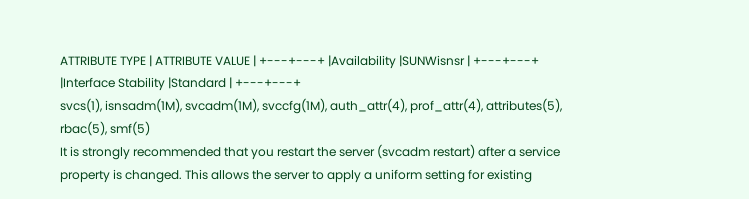ATTRIBUTE TYPE | ATTRIBUTE VALUE | +---+---+ |Availability |SUNWisnsr | +---+---+ |Interface Stability |Standard | +---+---+
svcs(1), isnsadm(1M), svcadm(1M), svccfg(1M), auth_attr(4), prof_attr(4), attributes(5), rbac(5), smf(5)
It is strongly recommended that you restart the server (svcadm restart) after a service property is changed. This allows the server to apply a uniform setting for existing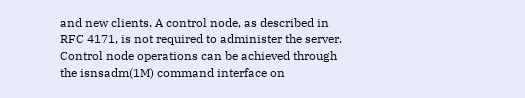and new clients. A control node, as described in RFC 4171, is not required to administer the server. Control node operations can be achieved through the isnsadm(1M) command interface on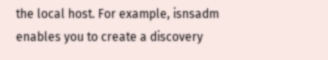the local host. For example, isnsadm enables you to create a discovery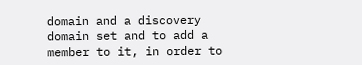domain and a discovery domain set and to add a member to it, in order to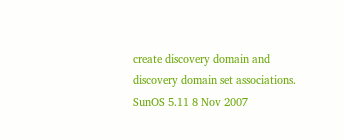create discovery domain and discovery domain set associations. SunOS 5.11 8 Nov 2007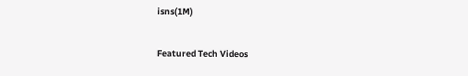isns(1M)

Featured Tech Videos